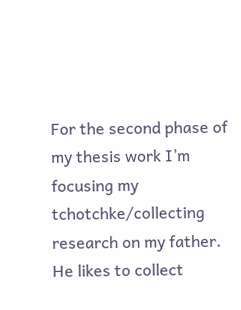For the second phase of my thesis work I’m focusing my tchotchke/collecting research on my father.  He likes to collect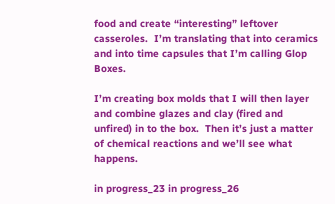food and create “interesting” leftover casseroles.  I’m translating that into ceramics and into time capsules that I’m calling Glop Boxes.

I’m creating box molds that I will then layer and combine glazes and clay (fired and unfired) in to the box.  Then it’s just a matter of chemical reactions and we’ll see what happens.

in progress_23 in progress_26